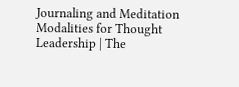Journaling and Meditation Modalities for Thought Leadership | The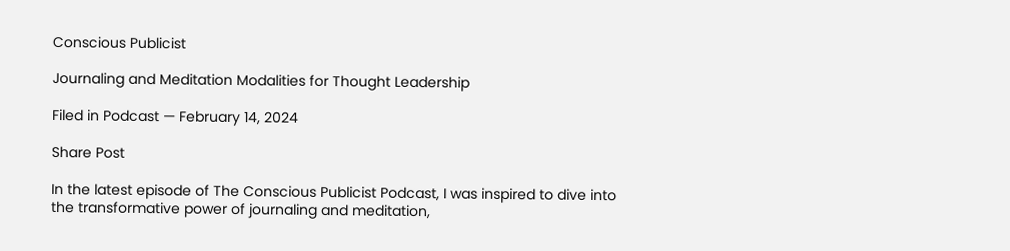Conscious Publicist

Journaling and Meditation Modalities for Thought Leadership

Filed in Podcast — February 14, 2024

Share Post

In the latest episode of The Conscious Publicist Podcast, I was inspired to dive into the transformative power of journaling and meditation,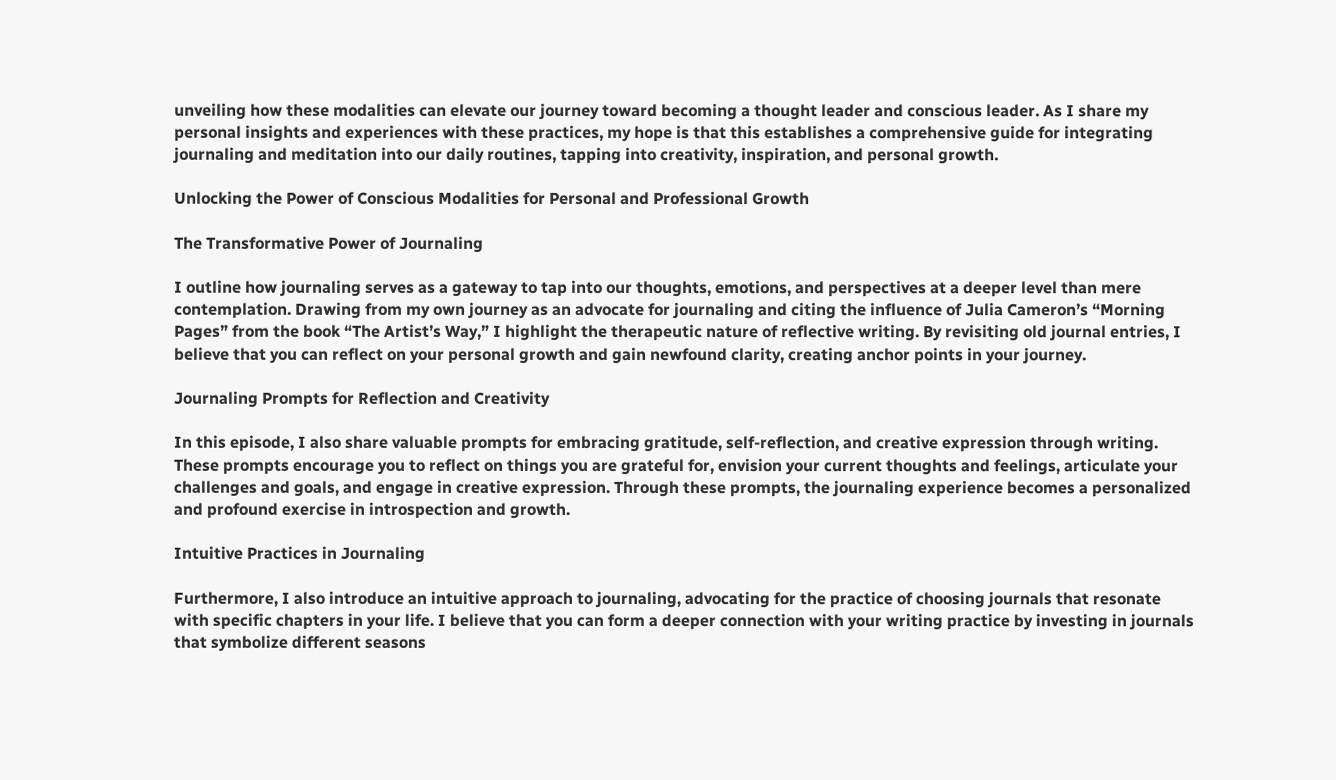unveiling how these modalities can elevate our journey toward becoming a thought leader and conscious leader. As I share my personal insights and experiences with these practices, my hope is that this establishes a comprehensive guide for integrating journaling and meditation into our daily routines, tapping into creativity, inspiration, and personal growth.

Unlocking the Power of Conscious Modalities for Personal and Professional Growth

The Transformative Power of Journaling

I outline how journaling serves as a gateway to tap into our thoughts, emotions, and perspectives at a deeper level than mere contemplation. Drawing from my own journey as an advocate for journaling and citing the influence of Julia Cameron’s “Morning Pages” from the book “The Artist’s Way,” I highlight the therapeutic nature of reflective writing. By revisiting old journal entries, I believe that you can reflect on your personal growth and gain newfound clarity, creating anchor points in your journey.

Journaling Prompts for Reflection and Creativity

In this episode, I also share valuable prompts for embracing gratitude, self-reflection, and creative expression through writing. These prompts encourage you to reflect on things you are grateful for, envision your current thoughts and feelings, articulate your challenges and goals, and engage in creative expression. Through these prompts, the journaling experience becomes a personalized and profound exercise in introspection and growth.

Intuitive Practices in Journaling

Furthermore, I also introduce an intuitive approach to journaling, advocating for the practice of choosing journals that resonate with specific chapters in your life. I believe that you can form a deeper connection with your writing practice by investing in journals that symbolize different seasons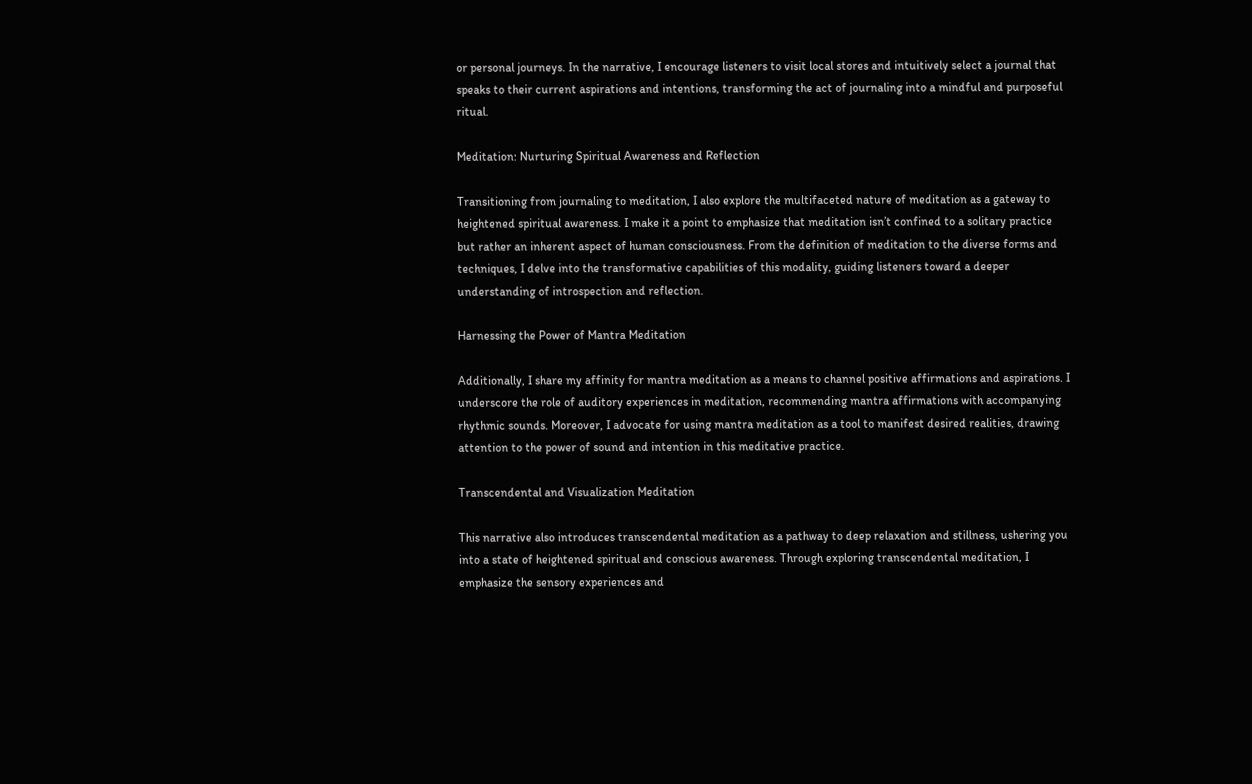or personal journeys. In the narrative, I encourage listeners to visit local stores and intuitively select a journal that speaks to their current aspirations and intentions, transforming the act of journaling into a mindful and purposeful ritual.

Meditation: Nurturing Spiritual Awareness and Reflection

Transitioning from journaling to meditation, I also explore the multifaceted nature of meditation as a gateway to heightened spiritual awareness. I make it a point to emphasize that meditation isn’t confined to a solitary practice but rather an inherent aspect of human consciousness. From the definition of meditation to the diverse forms and techniques, I delve into the transformative capabilities of this modality, guiding listeners toward a deeper understanding of introspection and reflection.

Harnessing the Power of Mantra Meditation

Additionally, I share my affinity for mantra meditation as a means to channel positive affirmations and aspirations. I underscore the role of auditory experiences in meditation, recommending mantra affirmations with accompanying rhythmic sounds. Moreover, I advocate for using mantra meditation as a tool to manifest desired realities, drawing attention to the power of sound and intention in this meditative practice.

Transcendental and Visualization Meditation

This narrative also introduces transcendental meditation as a pathway to deep relaxation and stillness, ushering you into a state of heightened spiritual and conscious awareness. Through exploring transcendental meditation, I emphasize the sensory experiences and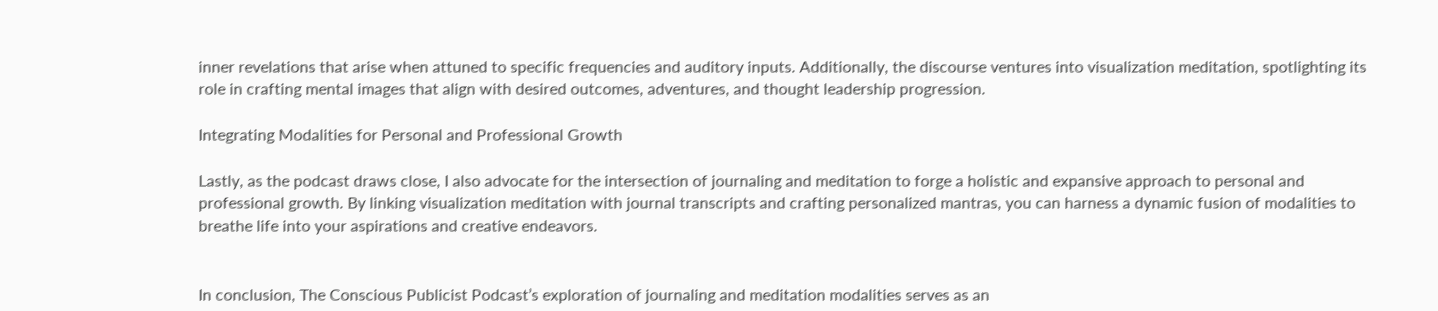inner revelations that arise when attuned to specific frequencies and auditory inputs. Additionally, the discourse ventures into visualization meditation, spotlighting its role in crafting mental images that align with desired outcomes, adventures, and thought leadership progression.

Integrating Modalities for Personal and Professional Growth

Lastly, as the podcast draws close, I also advocate for the intersection of journaling and meditation to forge a holistic and expansive approach to personal and professional growth. By linking visualization meditation with journal transcripts and crafting personalized mantras, you can harness a dynamic fusion of modalities to breathe life into your aspirations and creative endeavors.


In conclusion, The Conscious Publicist Podcast’s exploration of journaling and meditation modalities serves as an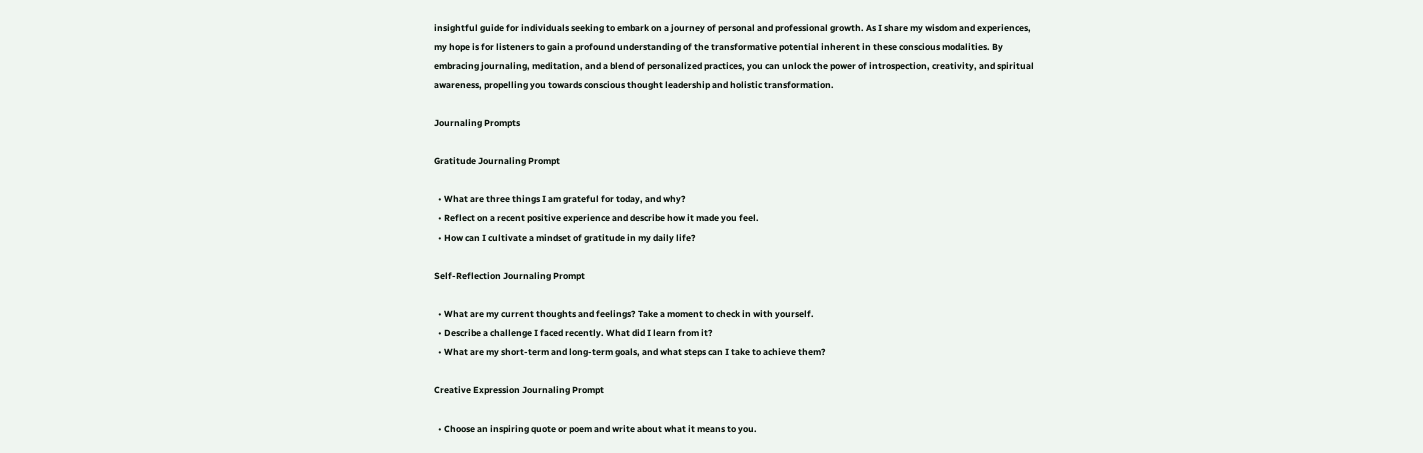insightful guide for individuals seeking to embark on a journey of personal and professional growth. As I share my wisdom and experiences, my hope is for listeners to gain a profound understanding of the transformative potential inherent in these conscious modalities. By embracing journaling, meditation, and a blend of personalized practices, you can unlock the power of introspection, creativity, and spiritual awareness, propelling you towards conscious thought leadership and holistic transformation.

Journaling Prompts

Gratitude Journaling Prompt

  • What are three things I am grateful for today, and why?
  • Reflect on a recent positive experience and describe how it made you feel.
  • How can I cultivate a mindset of gratitude in my daily life?

Self-Reflection Journaling Prompt

  • What are my current thoughts and feelings? Take a moment to check in with yourself.
  • Describe a challenge I faced recently. What did I learn from it?
  • What are my short-term and long-term goals, and what steps can I take to achieve them?

Creative Expression Journaling Prompt

  • Choose an inspiring quote or poem and write about what it means to you.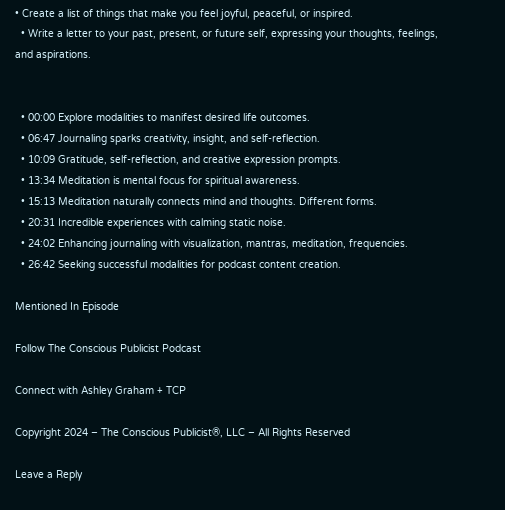• Create a list of things that make you feel joyful, peaceful, or inspired.
  • Write a letter to your past, present, or future self, expressing your thoughts, feelings, and aspirations.


  • 00:00 Explore modalities to manifest desired life outcomes.
  • 06:47 Journaling sparks creativity, insight, and self-reflection.
  • 10:09 Gratitude, self-reflection, and creative expression prompts.
  • 13:34 Meditation is mental focus for spiritual awareness.
  • 15:13 Meditation naturally connects mind and thoughts. Different forms.
  • 20:31 Incredible experiences with calming static noise.
  • 24:02 Enhancing journaling with visualization, mantras, meditation, frequencies.
  • 26:42 Seeking successful modalities for podcast content creation.

Mentioned In Episode

Follow The Conscious Publicist Podcast

Connect with Ashley Graham + TCP

Copyright 2024 – The Conscious Publicist®, LLC – All Rights Reserved

Leave a Reply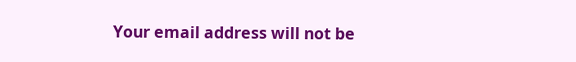Your email address will not be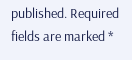published. Required fields are marked *